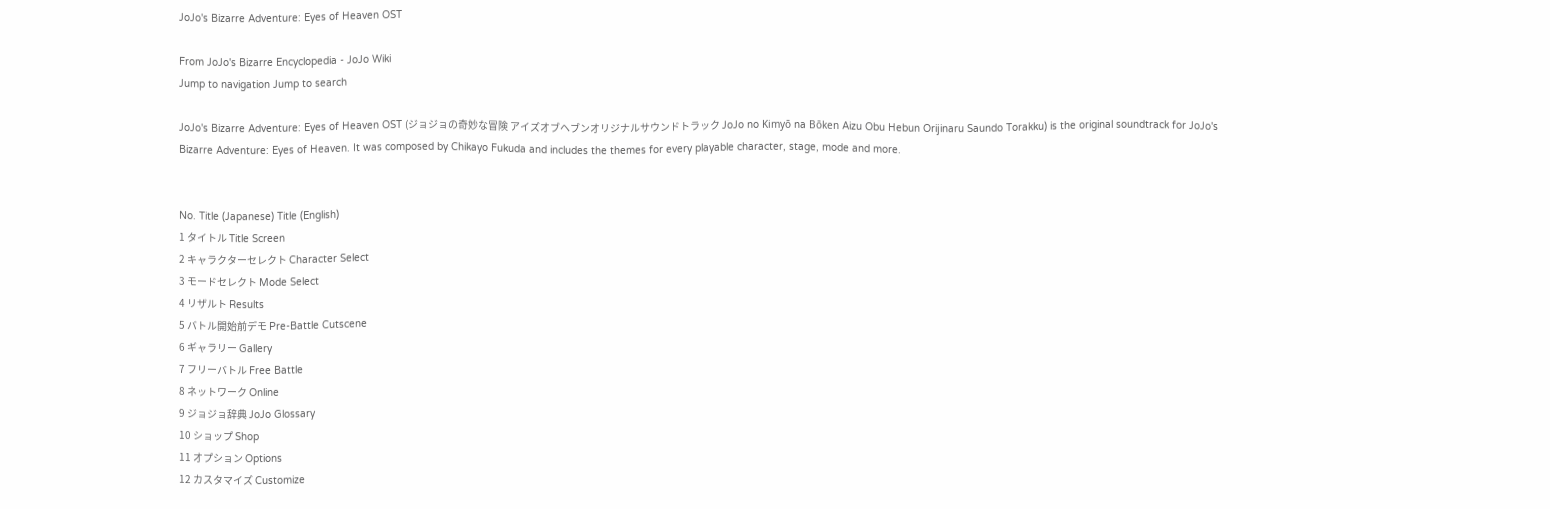JoJo's Bizarre Adventure: Eyes of Heaven OST

From JoJo's Bizarre Encyclopedia - JoJo Wiki
Jump to navigation Jump to search

JoJo's Bizarre Adventure: Eyes of Heaven OST (ジョジョの奇妙な冒険 アイズオブヘブンオリジナルサウンドトラック JoJo no Kimyō na Bōken Aizu Obu Hebun Orijinaru Saundo Torakku) is the original soundtrack for JoJo's Bizarre Adventure: Eyes of Heaven. It was composed by Chikayo Fukuda and includes the themes for every playable character, stage, mode and more.


No. Title (Japanese) Title (English)
1 タイトル Title Screen
2 キャラクターセレクト Character Select
3 モードセレクト Mode Select
4 リザルト Results
5 バトル開始前デモ Pre-Battle Cutscene
6 ギャラリー Gallery
7 フリーバトル Free Battle
8 ネットワーク Online
9 ジョジョ辞典 JoJo Glossary
10 ショップ Shop
11 オプション Options
12 カスタマイズ Customize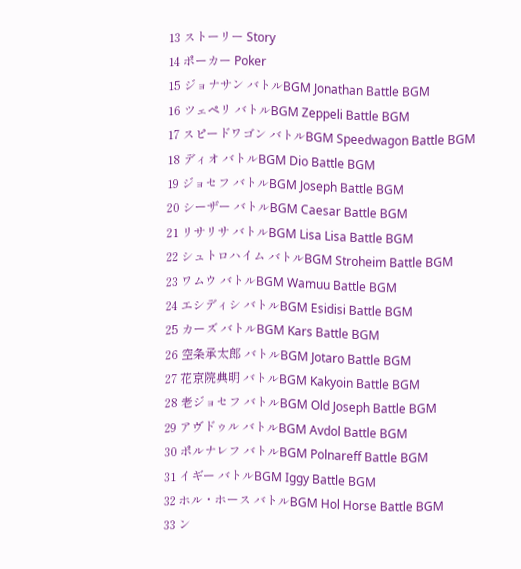13 ストーリー Story
14 ポーカー Poker
15 ジョナサン バトルBGM Jonathan Battle BGM
16 ツェペリ バトルBGM Zeppeli Battle BGM
17 スピードワゴン バトルBGM Speedwagon Battle BGM
18 ディオ バトルBGM Dio Battle BGM
19 ジョセフ バトルBGM Joseph Battle BGM
20 シーザー バトルBGM Caesar Battle BGM
21 リサリサ バトルBGM Lisa Lisa Battle BGM
22 シュトロハイム バトルBGM Stroheim Battle BGM
23 ワムウ バトルBGM Wamuu Battle BGM
24 エシディシ バトルBGM Esidisi Battle BGM
25 カーズ バトルBGM Kars Battle BGM
26 空条承太郎 バトルBGM Jotaro Battle BGM
27 花京院典明 バトルBGM Kakyoin Battle BGM
28 老ジョセフ バトルBGM Old Joseph Battle BGM
29 アヴドゥル バトルBGM Avdol Battle BGM
30 ポルナレフ バトルBGM Polnareff Battle BGM
31 イギー バトルBGM Iggy Battle BGM
32 ホル・ホース バトルBGM Hol Horse Battle BGM
33 ン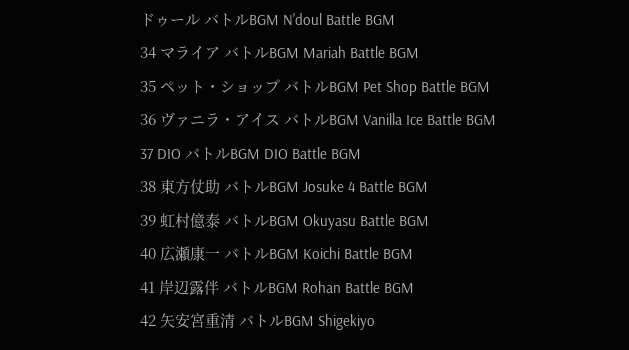ドゥール バトルBGM N'doul Battle BGM
34 マライア バトルBGM Mariah Battle BGM
35 ペット・ショップ バトルBGM Pet Shop Battle BGM
36 ヴァニラ・アイス バトルBGM Vanilla Ice Battle BGM
37 DIO バトルBGM DIO Battle BGM
38 東方仗助 バトルBGM Josuke 4 Battle BGM
39 虹村億泰 バトルBGM Okuyasu Battle BGM
40 広瀬康一 バトルBGM Koichi Battle BGM
41 岸辺露伴 バトルBGM Rohan Battle BGM
42 矢安宮重清 バトルBGM Shigekiyo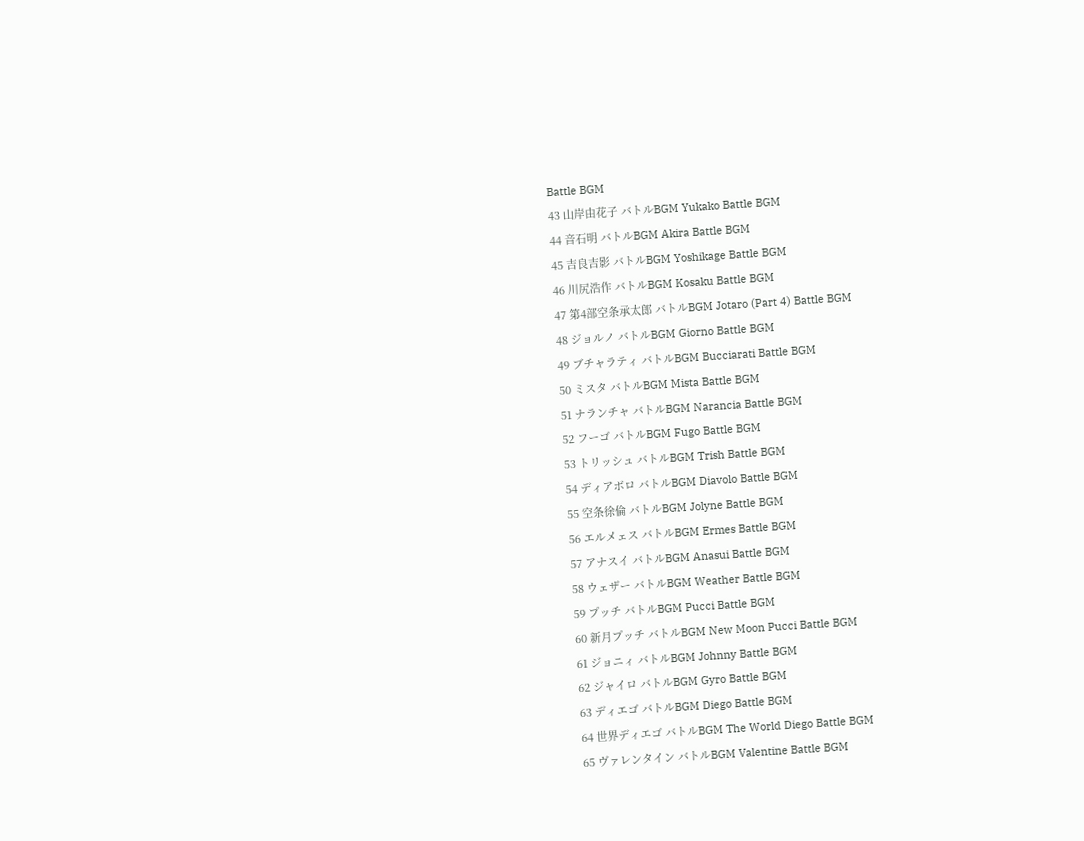Battle BGM
43 山岸由花子 バトルBGM Yukako Battle BGM
44 音石明 バトルBGM Akira Battle BGM
45 吉良吉影 バトルBGM Yoshikage Battle BGM
46 川尻浩作 バトルBGM Kosaku Battle BGM
47 第4部空条承太郎 バトルBGM Jotaro (Part 4) Battle BGM
48 ジョルノ バトルBGM Giorno Battle BGM
49 ブチャラティ バトルBGM Bucciarati Battle BGM
50 ミスタ バトルBGM Mista Battle BGM
51 ナランチャ バトルBGM Narancia Battle BGM
52 フーゴ バトルBGM Fugo Battle BGM
53 トリッシュ バトルBGM Trish Battle BGM
54 ディアボロ バトルBGM Diavolo Battle BGM
55 空条徐倫 バトルBGM Jolyne Battle BGM
56 エルメェス バトルBGM Ermes Battle BGM
57 アナスイ バトルBGM Anasui Battle BGM
58 ウェザー バトルBGM Weather Battle BGM
59 プッチ バトルBGM Pucci Battle BGM
60 新月プッチ バトルBGM New Moon Pucci Battle BGM
61 ジョニィ バトルBGM Johnny Battle BGM
62 ジャイロ バトルBGM Gyro Battle BGM
63 ディエゴ バトルBGM Diego Battle BGM
64 世界ディエゴ バトルBGM The World Diego Battle BGM
65 ヴァレンタイン バトルBGM Valentine Battle BGM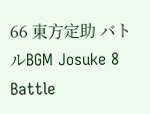66 東方定助 バトルBGM Josuke 8 Battle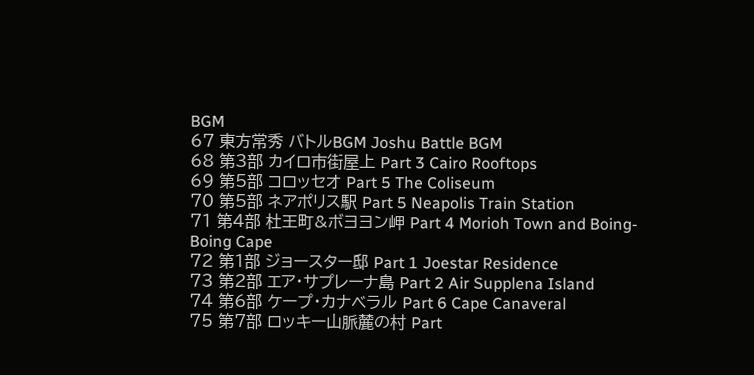BGM
67 東方常秀 バトルBGM Joshu Battle BGM
68 第3部 カイロ市街屋上 Part 3 Cairo Rooftops
69 第5部 コロッセオ Part 5 The Coliseum
70 第5部 ネアポリス駅 Part 5 Neapolis Train Station
71 第4部 杜王町&ボヨヨン岬 Part 4 Morioh Town and Boing-Boing Cape
72 第1部 ジョースター邸 Part 1 Joestar Residence
73 第2部 エア・サプレーナ島 Part 2 Air Supplena Island
74 第6部 ケープ・カナベラル Part 6 Cape Canaveral
75 第7部 ロッキー山脈麓の村 Part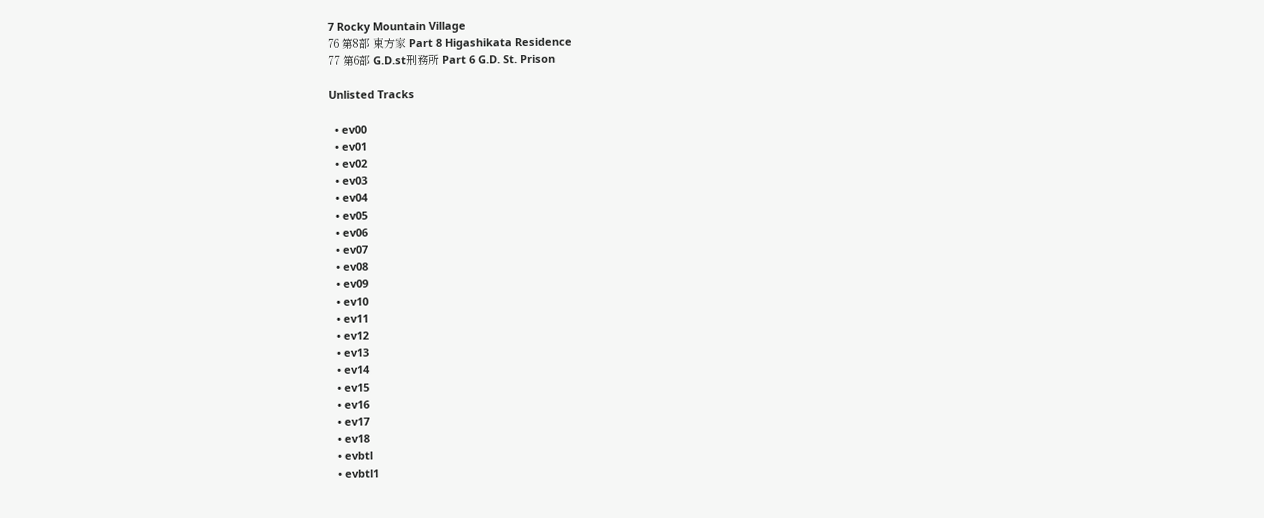7 Rocky Mountain Village
76 第8部 東方家 Part 8 Higashikata Residence
77 第6部 G.D.st刑務所 Part 6 G.D. St. Prison

Unlisted Tracks

  • ev00
  • ev01
  • ev02
  • ev03
  • ev04
  • ev05
  • ev06
  • ev07
  • ev08
  • ev09
  • ev10
  • ev11
  • ev12
  • ev13
  • ev14
  • ev15
  • ev16
  • ev17
  • ev18
  • evbtl
  • evbtl1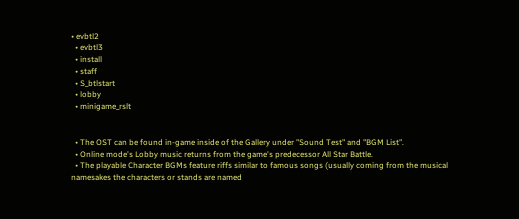• evbtl2
  • evbtl3
  • install
  • staff
  • S_btlstart
  • lobby
  • minigame_rslt


  • The OST can be found in-game inside of the Gallery under "Sound Test" and "BGM List".
  • Online mode's Lobby music returns from the game's predecessor All Star Battle.
  • The playable Character BGMs feature riffs similar to famous songs (usually coming from the musical namesakes the characters or stands are named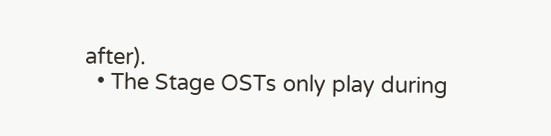after).
  • The Stage OSTs only play during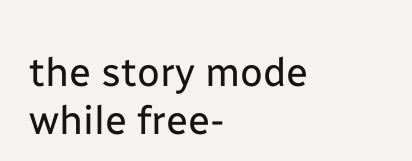the story mode while free-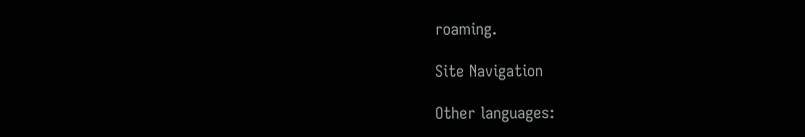roaming.

Site Navigation

Other languages: